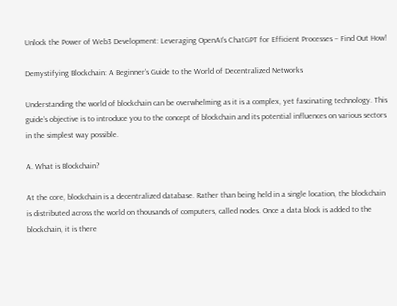Unlock the Power of Web3 Development: Leveraging OpenAI’s ChatGPT for Efficient Processes – Find Out How!

Demystifying Blockchain: A Beginner’s Guide to the World of Decentralized Networks

Understanding the world of blockchain can be overwhelming as it is a complex, yet fascinating technology. This guide’s objective is to introduce you to the concept of blockchain and its potential influences on various sectors in the simplest way possible.

A. What is Blockchain?

At the core, blockchain is a decentralized database. Rather than being held in a single location, the blockchain is distributed across the world on thousands of computers, called nodes. Once a data block is added to the blockchain, it is there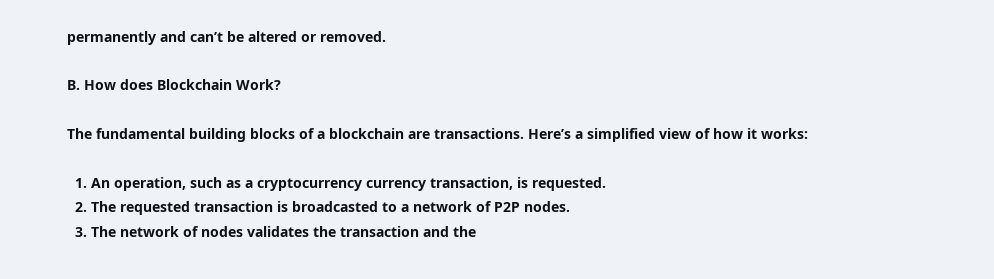permanently and can’t be altered or removed.

B. How does Blockchain Work?

The fundamental building blocks of a blockchain are transactions. Here’s a simplified view of how it works:

  1. An operation, such as a cryptocurrency currency transaction, is requested.
  2. The requested transaction is broadcasted to a network of P2P nodes.
  3. The network of nodes validates the transaction and the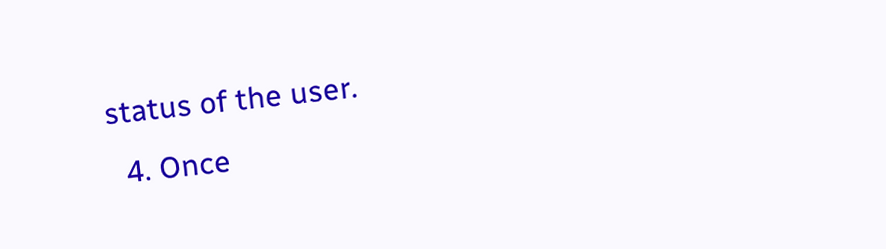status of the user.
  4. Once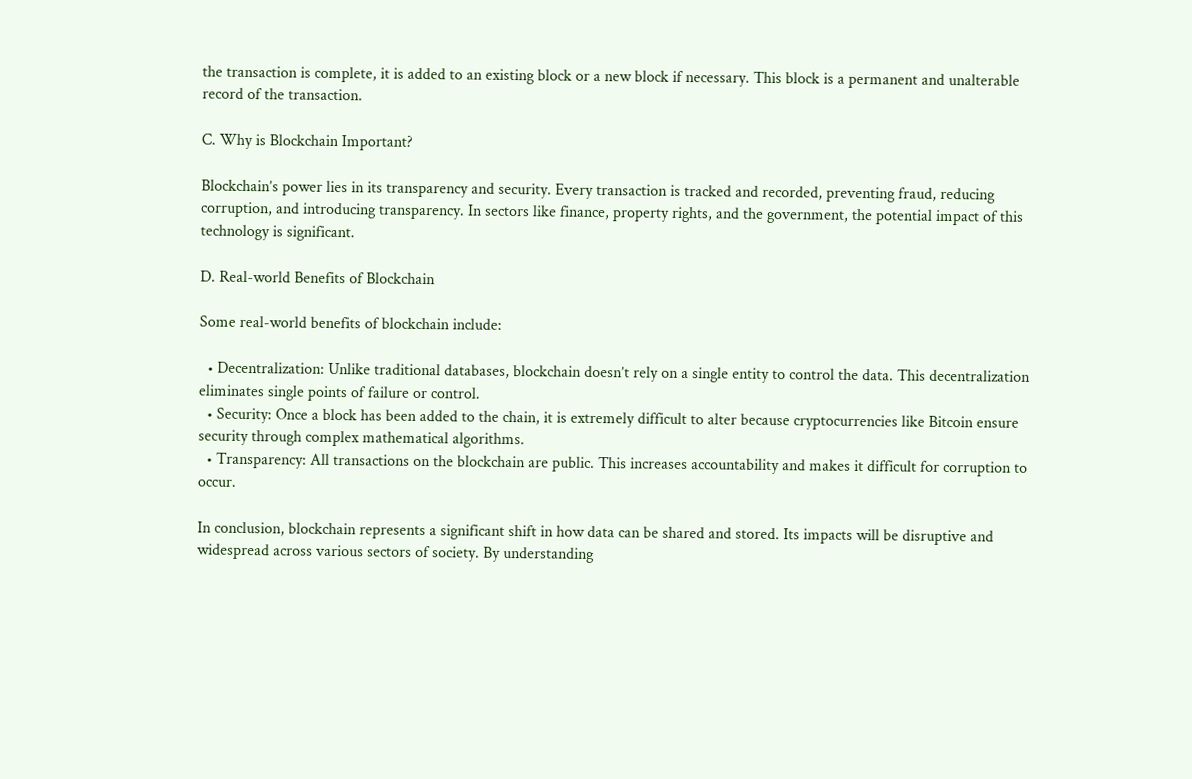the transaction is complete, it is added to an existing block or a new block if necessary. This block is a permanent and unalterable record of the transaction.

C. Why is Blockchain Important?

Blockchain’s power lies in its transparency and security. Every transaction is tracked and recorded, preventing fraud, reducing corruption, and introducing transparency. In sectors like finance, property rights, and the government, the potential impact of this technology is significant.

D. Real-world Benefits of Blockchain

Some real-world benefits of blockchain include:

  • Decentralization: Unlike traditional databases, blockchain doesn’t rely on a single entity to control the data. This decentralization eliminates single points of failure or control.
  • Security: Once a block has been added to the chain, it is extremely difficult to alter because cryptocurrencies like Bitcoin ensure security through complex mathematical algorithms.
  • Transparency: All transactions on the blockchain are public. This increases accountability and makes it difficult for corruption to occur.

In conclusion, blockchain represents a significant shift in how data can be shared and stored. Its impacts will be disruptive and widespread across various sectors of society. By understanding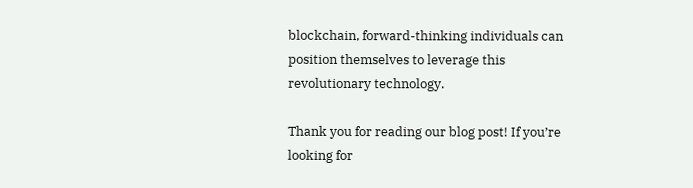blockchain, forward-thinking individuals can position themselves to leverage this revolutionary technology.

Thank you for reading our blog post! If you’re looking for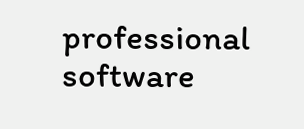professional software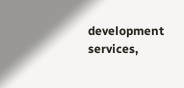development services,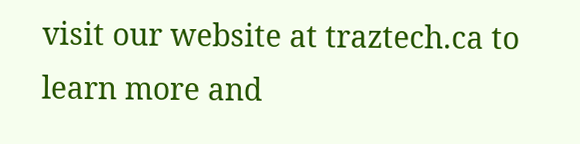visit our website at traztech.ca to learn more and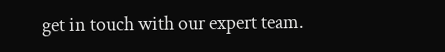get in touch with our expert team.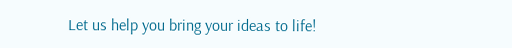Let us help you bring your ideas to life!